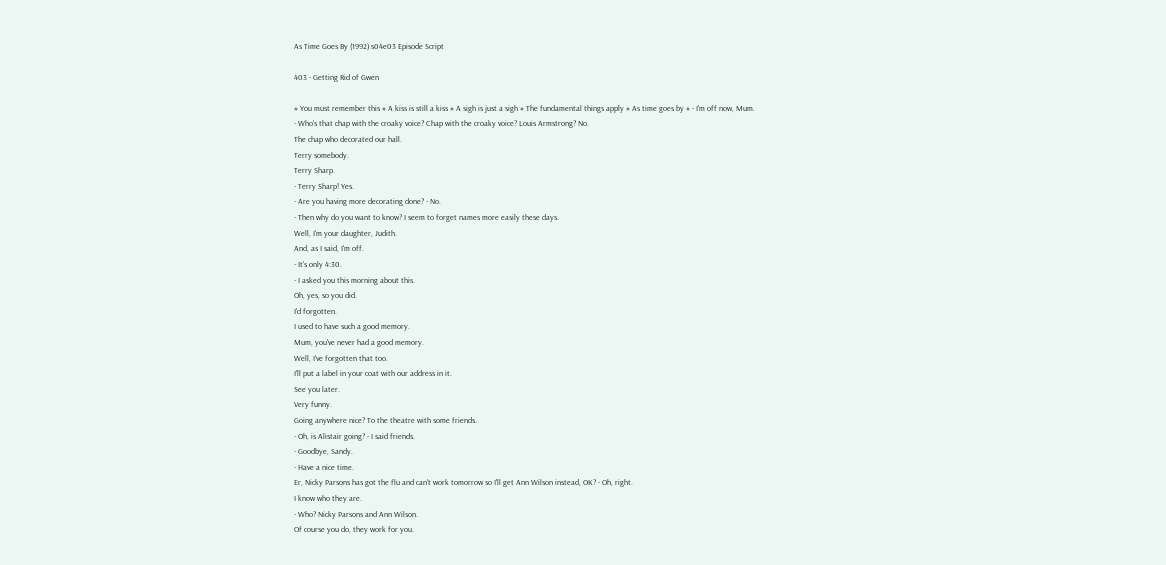As Time Goes By (1992) s04e03 Episode Script

403 - Getting Rid of Gwen

# You must remember this # A kiss is still a kiss # A sigh is just a sigh # The fundamental things apply # As time goes by # - I'm off now, Mum.
- Who's that chap with the croaky voice? Chap with the croaky voice? Louis Armstrong? No.
The chap who decorated our hall.
Terry somebody.
Terry Sharp.
- Terry Sharp! Yes.
- Are you having more decorating done? - No.
- Then why do you want to know? I seem to forget names more easily these days.
Well, I'm your daughter, Judith.
And, as I said, I'm off.
- It's only 4:30.
- I asked you this morning about this.
Oh, yes, so you did.
I'd forgotten.
I used to have such a good memory.
Mum, you've never had a good memory.
Well, I've forgotten that too.
I'll put a label in your coat with our address in it.
See you later.
Very funny.
Going anywhere nice? To the theatre with some friends.
- Oh, is Alistair going? - I said friends.
- Goodbye, Sandy.
- Have a nice time.
Er, Nicky Parsons has got the flu and can't work tomorrow so I'll get Ann Wilson instead, OK? - Oh, right.
I know who they are.
- Who? Nicky Parsons and Ann Wilson.
Of course you do, they work for you.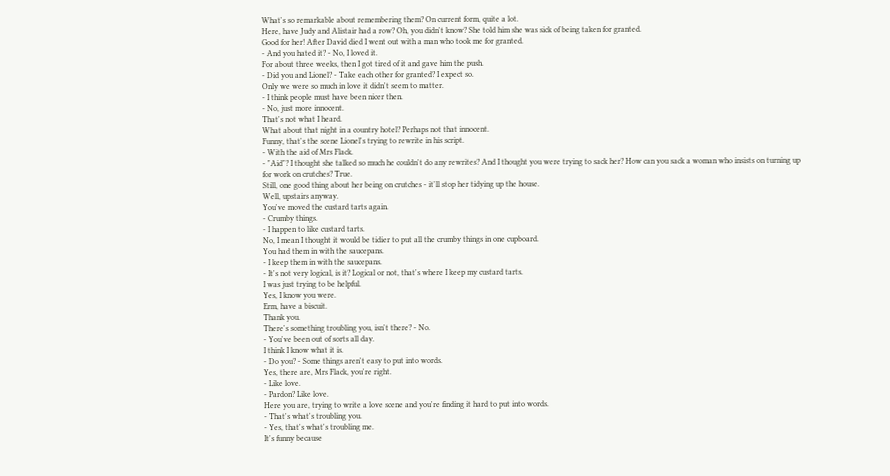What's so remarkable about remembering them? On current form, quite a lot.
Here, have Judy and Alistair had a row? Oh, you didn't know? She told him she was sick of being taken for granted.
Good for her! After David died I went out with a man who took me for granted.
- And you hated it? - No, I loved it.
For about three weeks, then I got tired of it and gave him the push.
- Did you and Lionel? - Take each other for granted? I expect so.
Only we were so much in love it didn't seem to matter.
- I think people must have been nicer then.
- No, just more innocent.
That's not what I heard.
What about that night in a country hotel? Perhaps not that innocent.
Funny, that's the scene Lionel's trying to rewrite in his script.
- With the aid of Mrs Flack.
- "Aid"? I thought she talked so much he couldn't do any rewrites? And I thought you were trying to sack her? How can you sack a woman who insists on turning up for work on crutches? True.
Still, one good thing about her being on crutches - it'll stop her tidying up the house.
Well, upstairs anyway.
You've moved the custard tarts again.
- Crumby things.
- I happen to like custard tarts.
No, I mean I thought it would be tidier to put all the crumby things in one cupboard.
You had them in with the saucepans.
- I keep them in with the saucepans.
- It's not very logical, is it? Logical or not, that's where I keep my custard tarts.
I was just trying to be helpful.
Yes, I know you were.
Erm, have a biscuit.
Thank you.
There's something troubling you, isn't there? - No.
- You've been out of sorts all day.
I think I know what it is.
- Do you? - Some things aren't easy to put into words.
Yes, there are, Mrs Flack, you're right.
- Like love.
- Pardon? Like love.
Here you are, trying to write a love scene and you're finding it hard to put into words.
- That's what's troubling you.
- Yes, that's what's troubling me.
It's funny because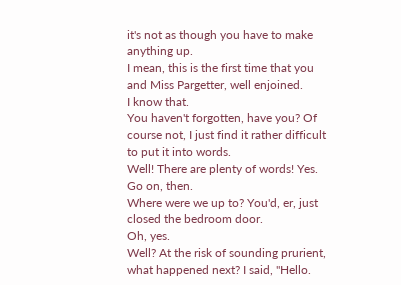it's not as though you have to make anything up.
I mean, this is the first time that you and Miss Pargetter, well enjoined.
I know that.
You haven't forgotten, have you? Of course not, I just find it rather difficult to put it into words.
Well! There are plenty of words! Yes.
Go on, then.
Where were we up to? You'd, er, just closed the bedroom door.
Oh, yes.
Well? At the risk of sounding prurient, what happened next? I said, "Hello.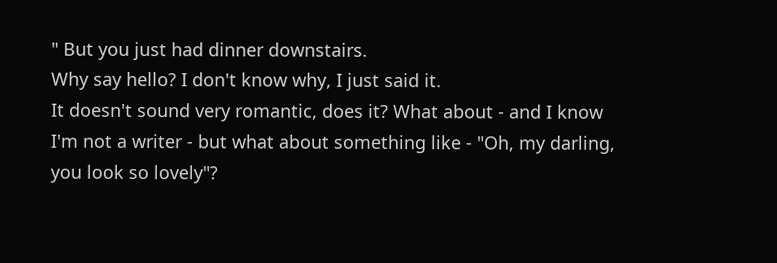" But you just had dinner downstairs.
Why say hello? I don't know why, I just said it.
It doesn't sound very romantic, does it? What about - and I know I'm not a writer - but what about something like - "Oh, my darling, you look so lovely"?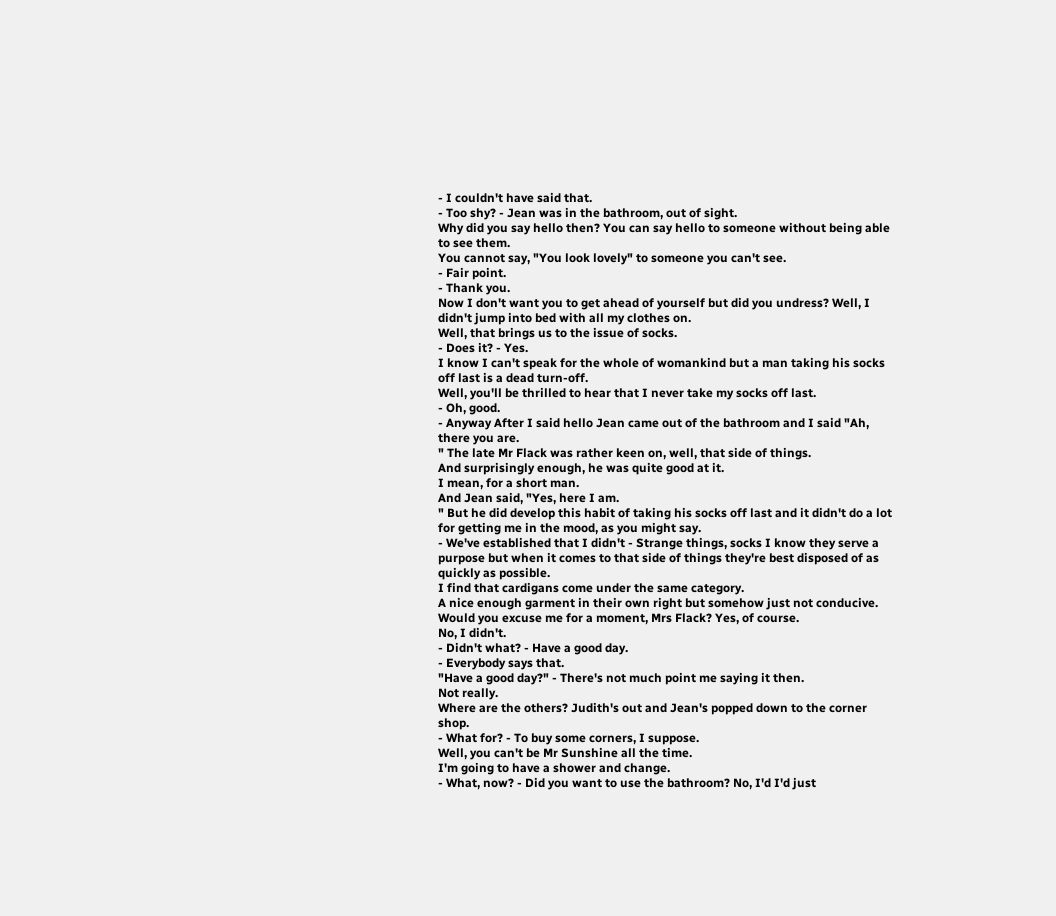- I couldn't have said that.
- Too shy? - Jean was in the bathroom, out of sight.
Why did you say hello then? You can say hello to someone without being able to see them.
You cannot say, "You look lovely" to someone you can't see.
- Fair point.
- Thank you.
Now I don't want you to get ahead of yourself but did you undress? Well, I didn't jump into bed with all my clothes on.
Well, that brings us to the issue of socks.
- Does it? - Yes.
I know I can't speak for the whole of womankind but a man taking his socks off last is a dead turn-off.
Well, you'll be thrilled to hear that I never take my socks off last.
- Oh, good.
- Anyway After I said hello Jean came out of the bathroom and I said "Ah, there you are.
" The late Mr Flack was rather keen on, well, that side of things.
And surprisingly enough, he was quite good at it.
I mean, for a short man.
And Jean said, "Yes, here I am.
" But he did develop this habit of taking his socks off last and it didn't do a lot for getting me in the mood, as you might say.
- We've established that I didn't - Strange things, socks I know they serve a purpose but when it comes to that side of things they're best disposed of as quickly as possible.
I find that cardigans come under the same category.
A nice enough garment in their own right but somehow just not conducive.
Would you excuse me for a moment, Mrs Flack? Yes, of course.
No, I didn't.
- Didn't what? - Have a good day.
- Everybody says that.
"Have a good day?" - There's not much point me saying it then.
Not really.
Where are the others? Judith's out and Jean's popped down to the corner shop.
- What for? - To buy some corners, I suppose.
Well, you can't be Mr Sunshine all the time.
I'm going to have a shower and change.
- What, now? - Did you want to use the bathroom? No, I'd I'd just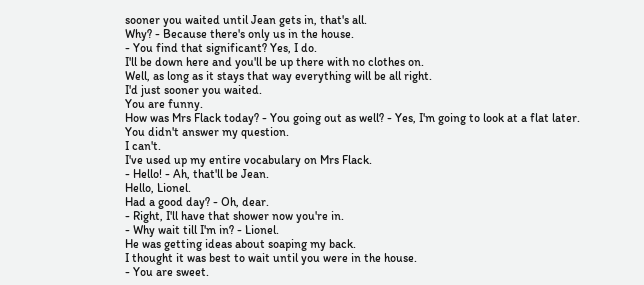sooner you waited until Jean gets in, that's all.
Why? - Because there's only us in the house.
- You find that significant? Yes, I do.
I'll be down here and you'll be up there with no clothes on.
Well, as long as it stays that way everything will be all right.
I'd just sooner you waited.
You are funny.
How was Mrs Flack today? - You going out as well? - Yes, I'm going to look at a flat later.
You didn't answer my question.
I can't.
I've used up my entire vocabulary on Mrs Flack.
- Hello! - Ah, that'll be Jean.
Hello, Lionel.
Had a good day? - Oh, dear.
- Right, I'll have that shower now you're in.
- Why wait till I'm in? - Lionel.
He was getting ideas about soaping my back.
I thought it was best to wait until you were in the house.
- You are sweet.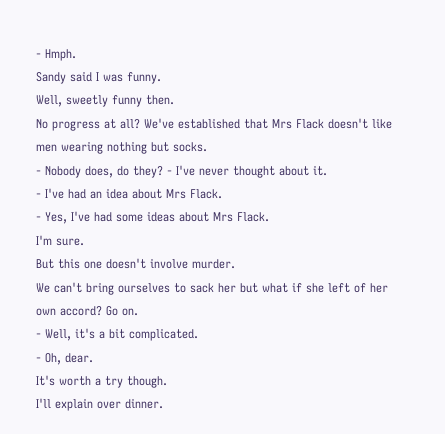- Hmph.
Sandy said I was funny.
Well, sweetly funny then.
No progress at all? We've established that Mrs Flack doesn't like men wearing nothing but socks.
- Nobody does, do they? - I've never thought about it.
- I've had an idea about Mrs Flack.
- Yes, I've had some ideas about Mrs Flack.
I'm sure.
But this one doesn't involve murder.
We can't bring ourselves to sack her but what if she left of her own accord? Go on.
- Well, it's a bit complicated.
- Oh, dear.
It's worth a try though.
I'll explain over dinner.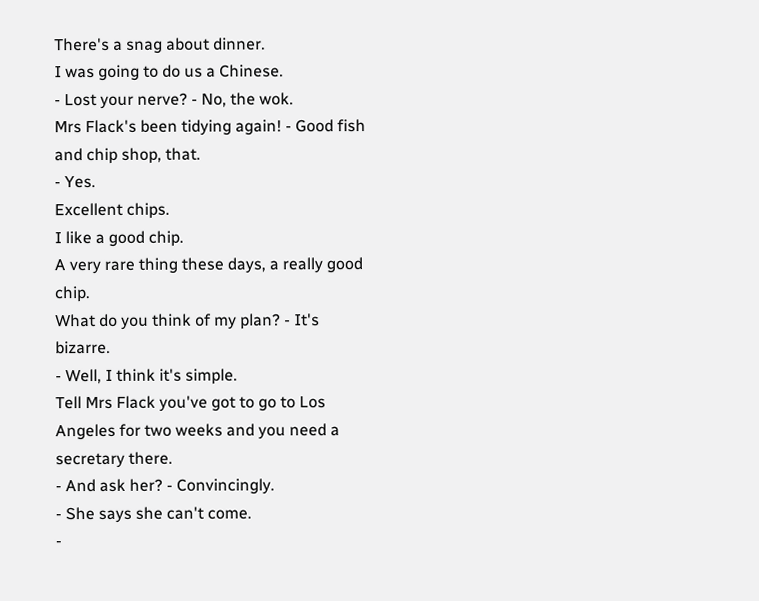There's a snag about dinner.
I was going to do us a Chinese.
- Lost your nerve? - No, the wok.
Mrs Flack's been tidying again! - Good fish and chip shop, that.
- Yes.
Excellent chips.
I like a good chip.
A very rare thing these days, a really good chip.
What do you think of my plan? - It's bizarre.
- Well, I think it's simple.
Tell Mrs Flack you've got to go to Los Angeles for two weeks and you need a secretary there.
- And ask her? - Convincingly.
- She says she can't come.
-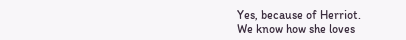Yes, because of Herriot.
We know how she loves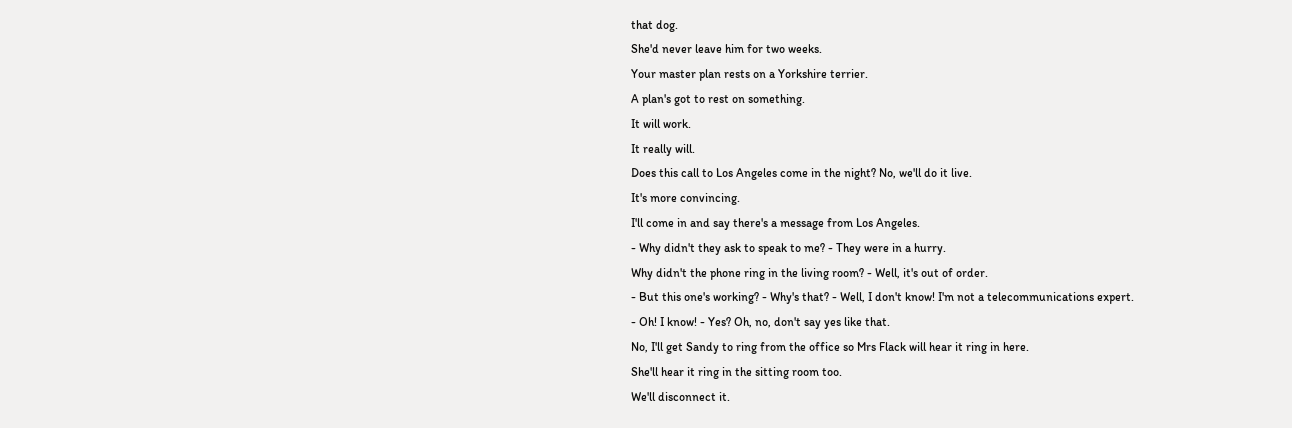that dog.
She'd never leave him for two weeks.
Your master plan rests on a Yorkshire terrier.
A plan's got to rest on something.
It will work.
It really will.
Does this call to Los Angeles come in the night? No, we'll do it live.
It's more convincing.
I'll come in and say there's a message from Los Angeles.
- Why didn't they ask to speak to me? - They were in a hurry.
Why didn't the phone ring in the living room? - Well, it's out of order.
- But this one's working? - Why's that? - Well, I don't know! I'm not a telecommunications expert.
- Oh! I know! - Yes? Oh, no, don't say yes like that.
No, I'll get Sandy to ring from the office so Mrs Flack will hear it ring in here.
She'll hear it ring in the sitting room too.
We'll disconnect it.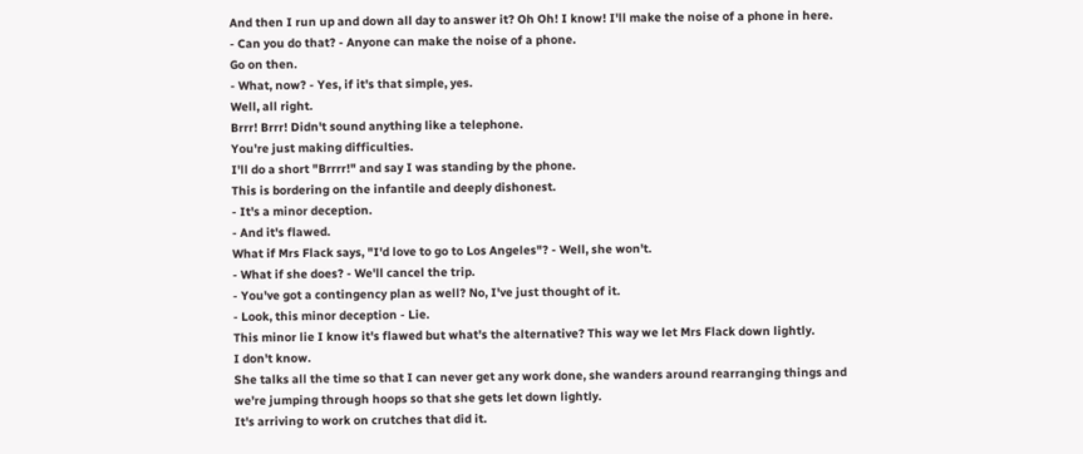And then I run up and down all day to answer it? Oh Oh! I know! I'll make the noise of a phone in here.
- Can you do that? - Anyone can make the noise of a phone.
Go on then.
- What, now? - Yes, if it's that simple, yes.
Well, all right.
Brrr! Brrr! Didn't sound anything like a telephone.
You're just making difficulties.
I'll do a short "Brrrr!" and say I was standing by the phone.
This is bordering on the infantile and deeply dishonest.
- It's a minor deception.
- And it's flawed.
What if Mrs Flack says, "I'd love to go to Los Angeles"? - Well, she won't.
- What if she does? - We'll cancel the trip.
- You've got a contingency plan as well? No, I've just thought of it.
- Look, this minor deception - Lie.
This minor lie I know it's flawed but what's the alternative? This way we let Mrs Flack down lightly.
I don't know.
She talks all the time so that I can never get any work done, she wanders around rearranging things and we're jumping through hoops so that she gets let down lightly.
It's arriving to work on crutches that did it.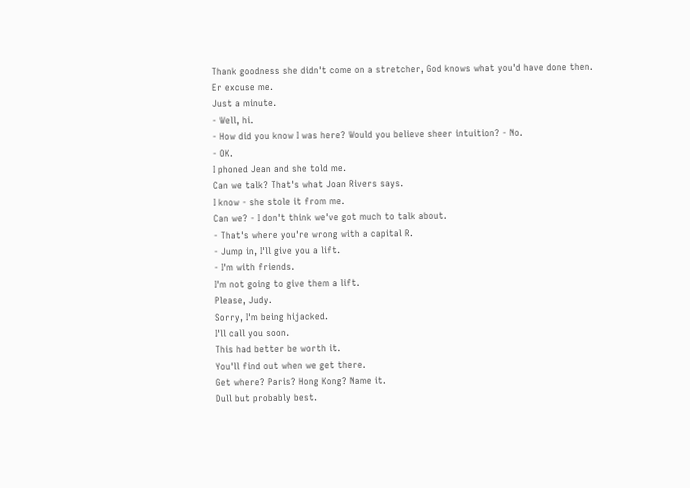Thank goodness she didn't come on a stretcher, God knows what you'd have done then.
Er excuse me.
Just a minute.
- Well, hi.
- How did you know I was here? Would you believe sheer intuition? - No.
- OK.
I phoned Jean and she told me.
Can we talk? That's what Joan Rivers says.
I know - she stole it from me.
Can we? - I don't think we've got much to talk about.
- That's where you're wrong with a capital R.
- Jump in, I'll give you a lift.
- I'm with friends.
I'm not going to give them a lift.
Please, Judy.
Sorry, I'm being hijacked.
I'll call you soon.
This had better be worth it.
You'll find out when we get there.
Get where? Paris? Hong Kong? Name it.
Dull but probably best.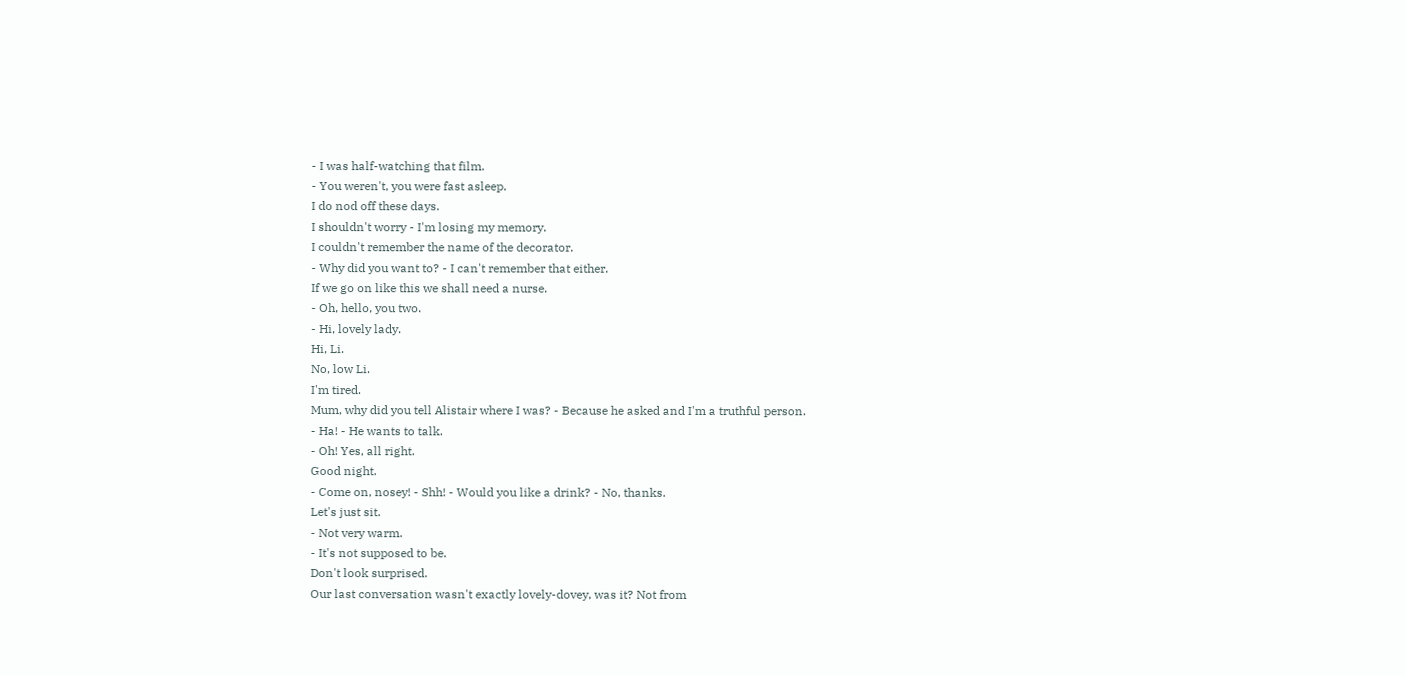- I was half-watching that film.
- You weren't, you were fast asleep.
I do nod off these days.
I shouldn't worry - I'm losing my memory.
I couldn't remember the name of the decorator.
- Why did you want to? - I can't remember that either.
If we go on like this we shall need a nurse.
- Oh, hello, you two.
- Hi, lovely lady.
Hi, Li.
No, low Li.
I'm tired.
Mum, why did you tell Alistair where I was? - Because he asked and I'm a truthful person.
- Ha! - He wants to talk.
- Oh! Yes, all right.
Good night.
- Come on, nosey! - Shh! - Would you like a drink? - No, thanks.
Let's just sit.
- Not very warm.
- It's not supposed to be.
Don't look surprised.
Our last conversation wasn't exactly lovely-dovey, was it? Not from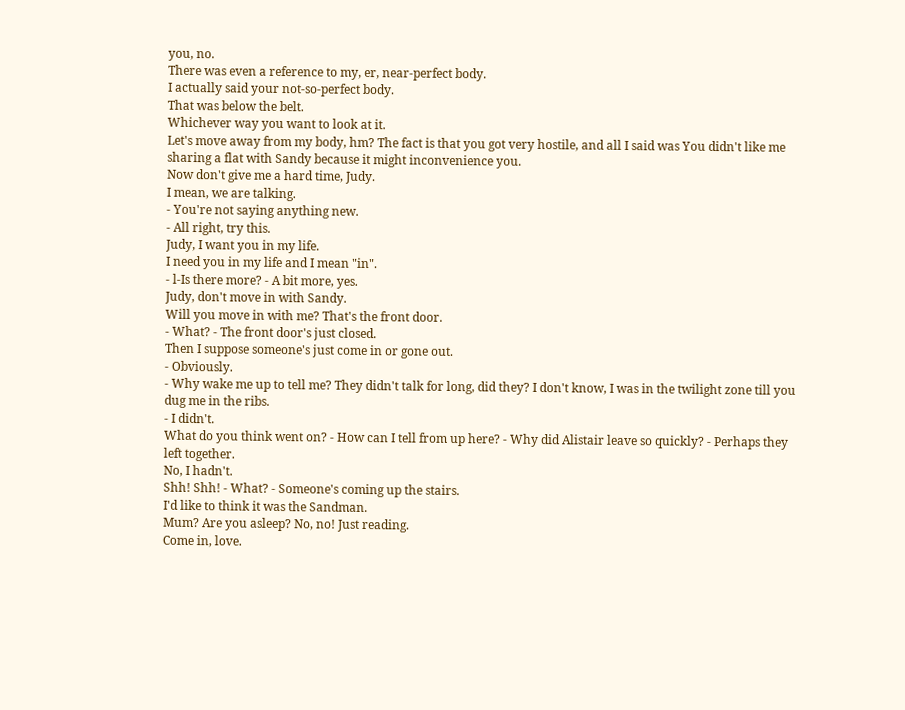you, no.
There was even a reference to my, er, near-perfect body.
I actually said your not-so-perfect body.
That was below the belt.
Whichever way you want to look at it.
Let's move away from my body, hm? The fact is that you got very hostile, and all I said was You didn't like me sharing a flat with Sandy because it might inconvenience you.
Now don't give me a hard time, Judy.
I mean, we are talking.
- You're not saying anything new.
- All right, try this.
Judy, I want you in my life.
I need you in my life and I mean "in".
- l-Is there more? - A bit more, yes.
Judy, don't move in with Sandy.
Will you move in with me? That's the front door.
- What? - The front door's just closed.
Then I suppose someone's just come in or gone out.
- Obviously.
- Why wake me up to tell me? They didn't talk for long, did they? I don't know, I was in the twilight zone till you dug me in the ribs.
- I didn't.
What do you think went on? - How can I tell from up here? - Why did Alistair leave so quickly? - Perhaps they left together.
No, I hadn't.
Shh! Shh! - What? - Someone's coming up the stairs.
I'd like to think it was the Sandman.
Mum? Are you asleep? No, no! Just reading.
Come in, love.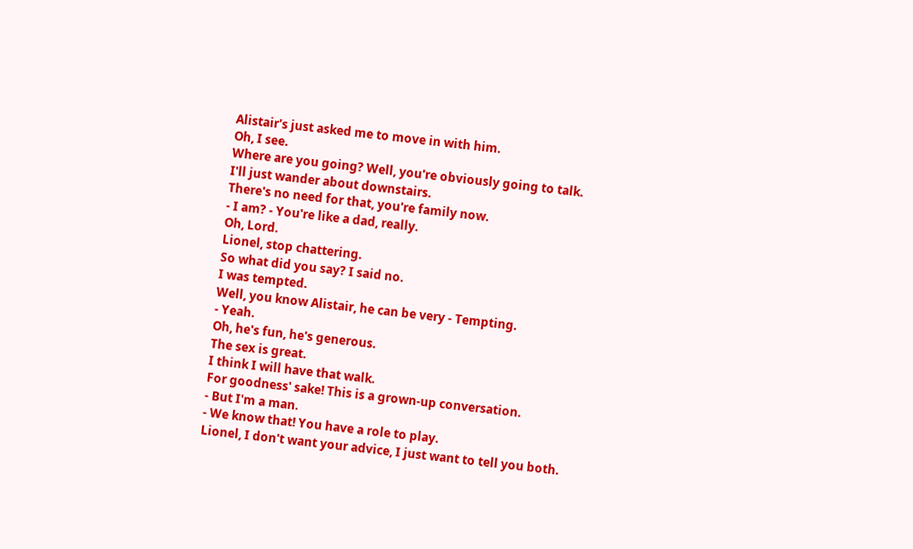Alistair's just asked me to move in with him.
Oh, I see.
Where are you going? Well, you're obviously going to talk.
I'll just wander about downstairs.
There's no need for that, you're family now.
- I am? - You're like a dad, really.
Oh, Lord.
Lionel, stop chattering.
So what did you say? I said no.
I was tempted.
Well, you know Alistair, he can be very - Tempting.
- Yeah.
Oh, he's fun, he's generous.
The sex is great.
I think I will have that walk.
For goodness' sake! This is a grown-up conversation.
- But I'm a man.
- We know that! You have a role to play.
Lionel, I don't want your advice, I just want to tell you both.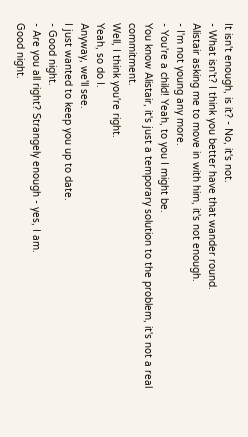It isn't enough, is it? - No, it's not.
- What isn't? I think you better have that wander round.
Alistair asking me to move in with him, it's not enough.
- I'm not young any more.
- You're a child! Yeah, to you I might be.
You know Alistair, it's just a temporary solution to the problem, it's not a real commitment.
Well, I think you're right.
Yeah, so do I.
Anyway, we'll see.
I just wanted to keep you up to date.
- Good night.
- Are you all right? Strangely enough - yes, I am.
Good night.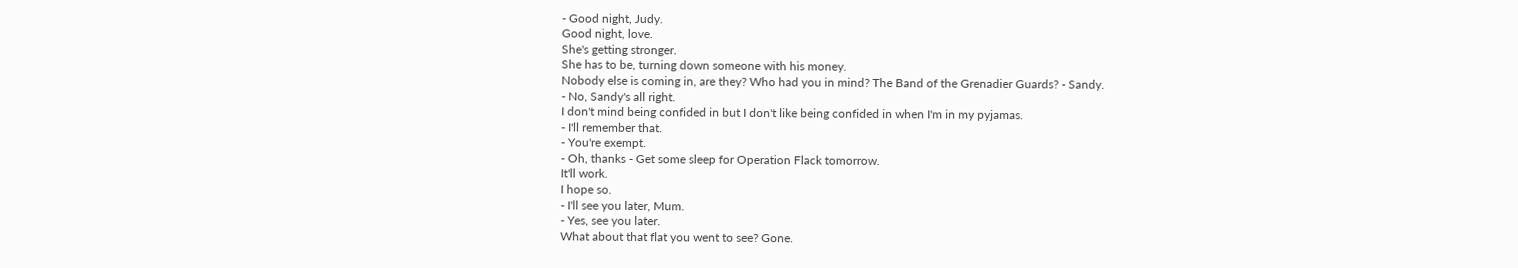- Good night, Judy.
Good night, love.
She's getting stronger.
She has to be, turning down someone with his money.
Nobody else is coming in, are they? Who had you in mind? The Band of the Grenadier Guards? - Sandy.
- No, Sandy's all right.
I don't mind being confided in but I don't like being confided in when I'm in my pyjamas.
- I'll remember that.
- You're exempt.
- Oh, thanks - Get some sleep for Operation Flack tomorrow.
It'll work.
I hope so.
- I'll see you later, Mum.
- Yes, see you later.
What about that flat you went to see? Gone.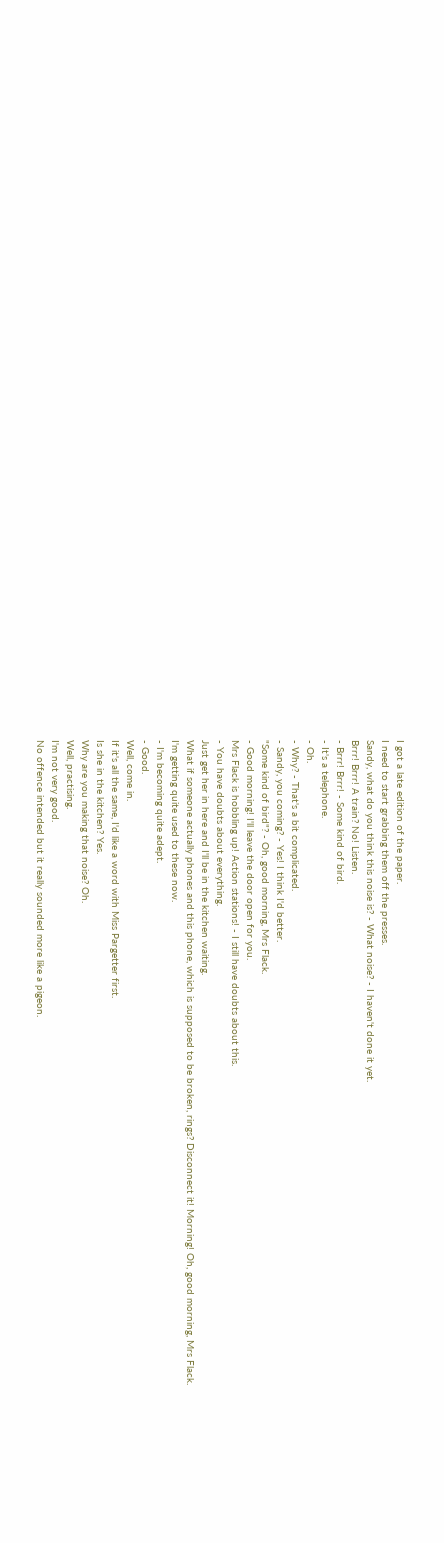I got a late edition of the paper.
I need to start grabbing them off the presses.
Sandy, what do you think this noise is? - What noise? - I haven't done it yet.
Brrr! Brrr! A train? No! Listen.
- Brrr! Brrr! - Some kind of bird.
- It's a telephone.
- Oh.
- Why? - That's a bit complicated.
- Sandy, you coming? - Yes! I think I'd better.
"Some kind of bird"? - Oh, good morning, Mrs Flack.
- Good morning! I'll leave the door open for you.
Mrs Flack is hobbling up! Action stations! - I still have doubts about this.
- You have doubts about everything.
Just get her in here and I'll be in the kitchen waiting.
What if someone actually phones and this phone, which is supposed to be broken, rings? Disconnect it! Morning! Oh, good morning, Mrs Flack.
I'm getting quite used to these now.
- I'm becoming quite adept.
- Good.
Well, come in.
If it's all the same, I'd like a word with Miss Pargetter first.
Is she in the kitchen? Yes.
Why are you making that noise? Oh.
Well, practising.
I'm not very good.
No offence intended but it really sounded more like a pigeon.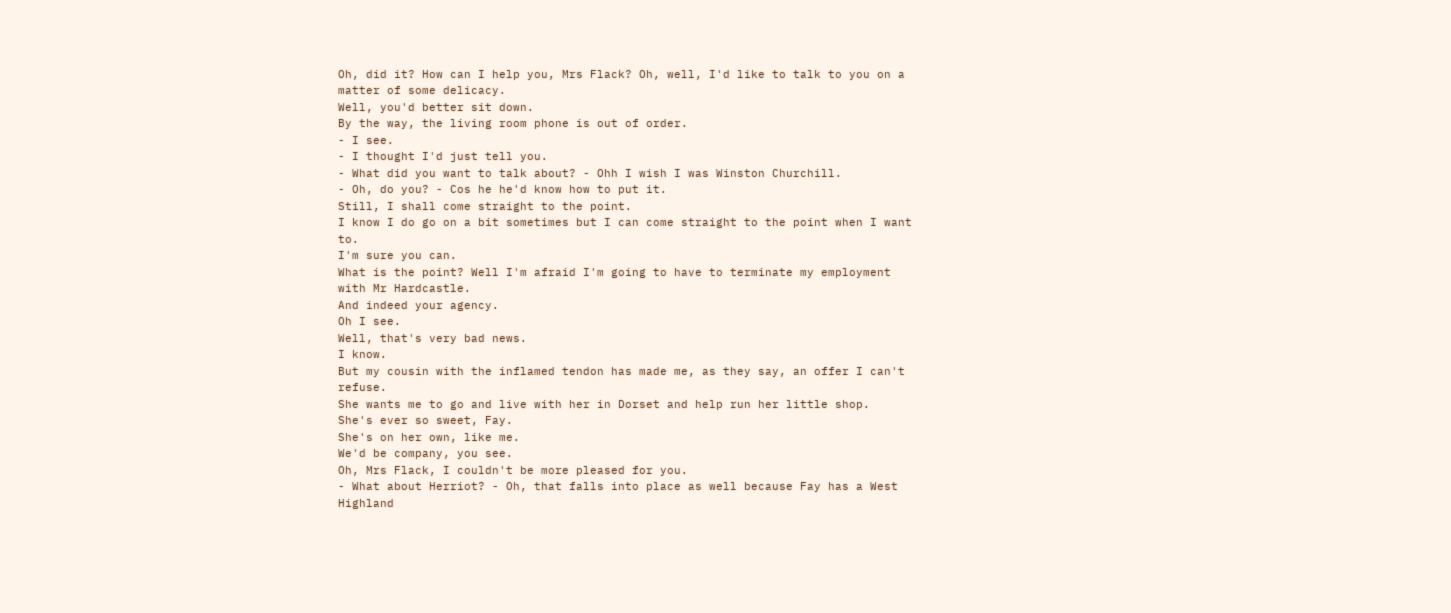Oh, did it? How can I help you, Mrs Flack? Oh, well, I'd like to talk to you on a matter of some delicacy.
Well, you'd better sit down.
By the way, the living room phone is out of order.
- I see.
- I thought I'd just tell you.
- What did you want to talk about? - Ohh I wish I was Winston Churchill.
- Oh, do you? - Cos he he'd know how to put it.
Still, I shall come straight to the point.
I know I do go on a bit sometimes but I can come straight to the point when I want to.
I'm sure you can.
What is the point? Well I'm afraid I'm going to have to terminate my employment with Mr Hardcastle.
And indeed your agency.
Oh I see.
Well, that's very bad news.
I know.
But my cousin with the inflamed tendon has made me, as they say, an offer I can't refuse.
She wants me to go and live with her in Dorset and help run her little shop.
She's ever so sweet, Fay.
She's on her own, like me.
We'd be company, you see.
Oh, Mrs Flack, I couldn't be more pleased for you.
- What about Herriot? - Oh, that falls into place as well because Fay has a West Highland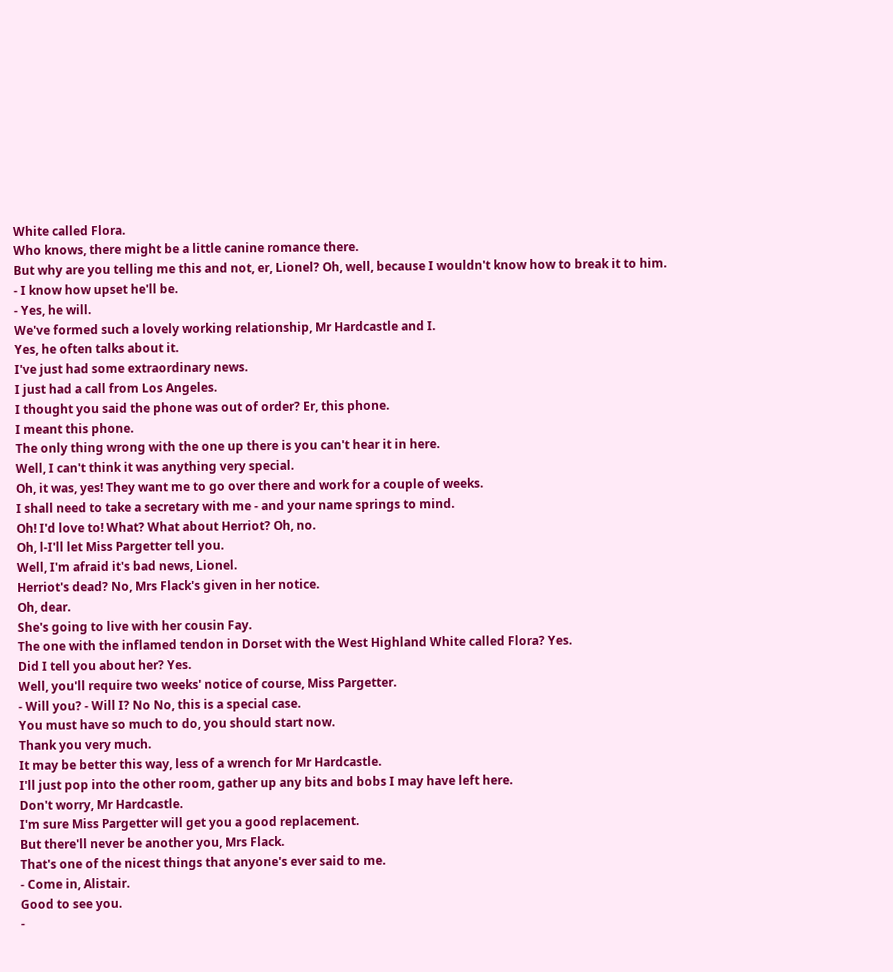White called Flora.
Who knows, there might be a little canine romance there.
But why are you telling me this and not, er, Lionel? Oh, well, because I wouldn't know how to break it to him.
- I know how upset he'll be.
- Yes, he will.
We've formed such a lovely working relationship, Mr Hardcastle and I.
Yes, he often talks about it.
I've just had some extraordinary news.
I just had a call from Los Angeles.
I thought you said the phone was out of order? Er, this phone.
I meant this phone.
The only thing wrong with the one up there is you can't hear it in here.
Well, I can't think it was anything very special.
Oh, it was, yes! They want me to go over there and work for a couple of weeks.
I shall need to take a secretary with me - and your name springs to mind.
Oh! I'd love to! What? What about Herriot? Oh, no.
Oh, l-I'll let Miss Pargetter tell you.
Well, I'm afraid it's bad news, Lionel.
Herriot's dead? No, Mrs Flack's given in her notice.
Oh, dear.
She's going to live with her cousin Fay.
The one with the inflamed tendon in Dorset with the West Highland White called Flora? Yes.
Did I tell you about her? Yes.
Well, you'll require two weeks' notice of course, Miss Pargetter.
- Will you? - Will I? No No, this is a special case.
You must have so much to do, you should start now.
Thank you very much.
It may be better this way, less of a wrench for Mr Hardcastle.
I'll just pop into the other room, gather up any bits and bobs I may have left here.
Don't worry, Mr Hardcastle.
I'm sure Miss Pargetter will get you a good replacement.
But there'll never be another you, Mrs Flack.
That's one of the nicest things that anyone's ever said to me.
- Come in, Alistair.
Good to see you.
-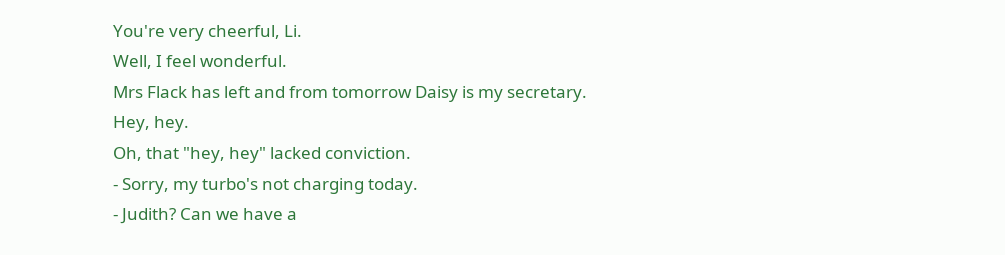You're very cheerful, Li.
Well, I feel wonderful.
Mrs Flack has left and from tomorrow Daisy is my secretary.
Hey, hey.
Oh, that "hey, hey" lacked conviction.
- Sorry, my turbo's not charging today.
- Judith? Can we have a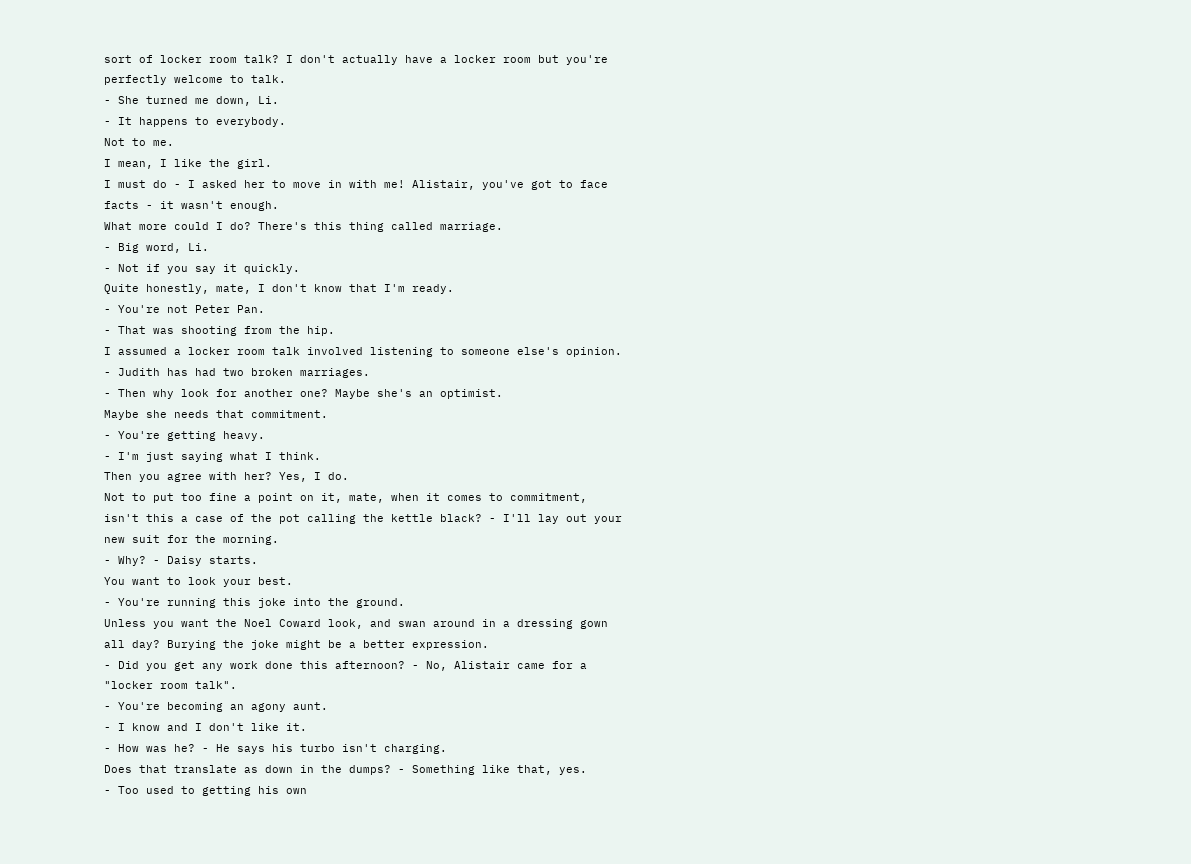sort of locker room talk? I don't actually have a locker room but you're perfectly welcome to talk.
- She turned me down, Li.
- It happens to everybody.
Not to me.
I mean, I like the girl.
I must do - I asked her to move in with me! Alistair, you've got to face facts - it wasn't enough.
What more could I do? There's this thing called marriage.
- Big word, Li.
- Not if you say it quickly.
Quite honestly, mate, I don't know that I'm ready.
- You're not Peter Pan.
- That was shooting from the hip.
I assumed a locker room talk involved listening to someone else's opinion.
- Judith has had two broken marriages.
- Then why look for another one? Maybe she's an optimist.
Maybe she needs that commitment.
- You're getting heavy.
- I'm just saying what I think.
Then you agree with her? Yes, I do.
Not to put too fine a point on it, mate, when it comes to commitment, isn't this a case of the pot calling the kettle black? - I'll lay out your new suit for the morning.
- Why? - Daisy starts.
You want to look your best.
- You're running this joke into the ground.
Unless you want the Noel Coward look, and swan around in a dressing gown all day? Burying the joke might be a better expression.
- Did you get any work done this afternoon? - No, Alistair came for a "locker room talk".
- You're becoming an agony aunt.
- I know and I don't like it.
- How was he? - He says his turbo isn't charging.
Does that translate as down in the dumps? - Something like that, yes.
- Too used to getting his own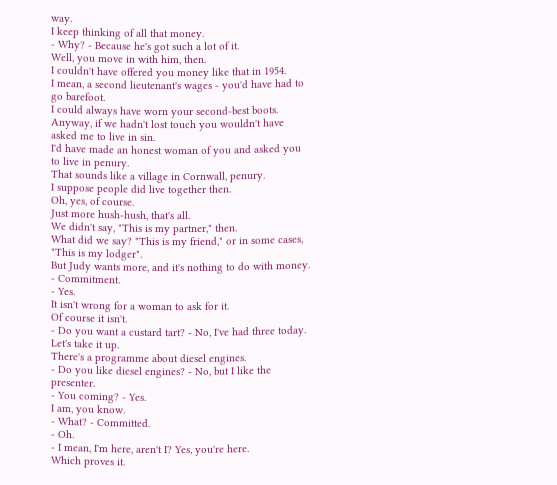way.
I keep thinking of all that money.
- Why? - Because he's got such a lot of it.
Well, you move in with him, then.
I couldn't have offered you money like that in 1954.
I mean, a second lieutenant's wages - you'd have had to go barefoot.
I could always have worn your second-best boots.
Anyway, if we hadn't lost touch you wouldn't have asked me to live in sin.
I'd have made an honest woman of you and asked you to live in penury.
That sounds like a village in Cornwall, penury.
I suppose people did live together then.
Oh, yes, of course.
Just more hush-hush, that's all.
We didn't say, "This is my partner," then.
What did we say? "This is my friend," or in some cases, "This is my lodger".
But Judy wants more, and it's nothing to do with money.
- Commitment.
- Yes.
It isn't wrong for a woman to ask for it.
Of course it isn't.
- Do you want a custard tart? - No, I've had three today.
Let's take it up.
There's a programme about diesel engines.
- Do you like diesel engines? - No, but I like the presenter.
- You coming? - Yes.
I am, you know.
- What? - Committed.
- Oh.
- I mean, I'm here, aren't I? Yes, you're here.
Which proves it.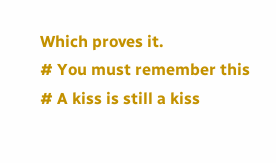Which proves it.
# You must remember this # A kiss is still a kiss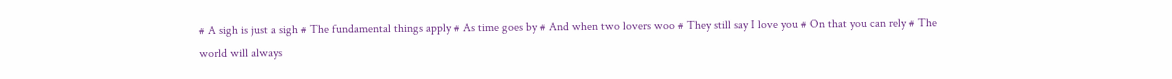# A sigh is just a sigh # The fundamental things apply # As time goes by # And when two lovers woo # They still say I love you # On that you can rely # The world will always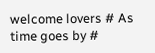welcome lovers # As time goes by #